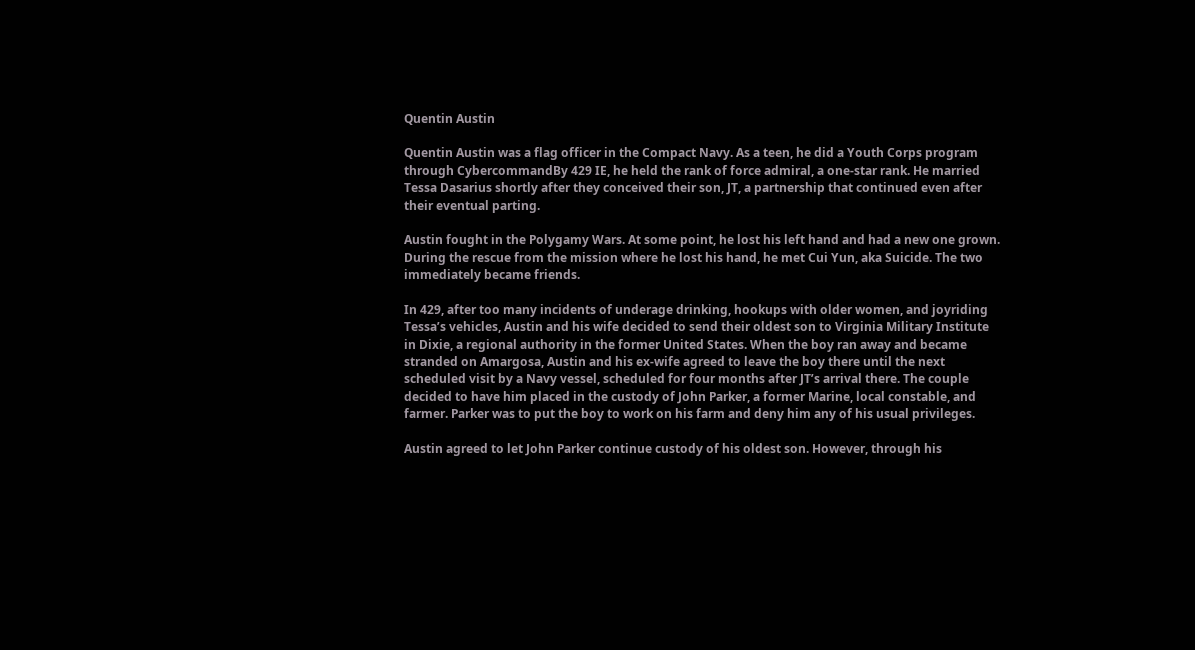Quentin Austin

Quentin Austin was a flag officer in the Compact Navy. As a teen, he did a Youth Corps program through CybercommandBy 429 IE, he held the rank of force admiral, a one-star rank. He married Tessa Dasarius shortly after they conceived their son, JT, a partnership that continued even after their eventual parting.

Austin fought in the Polygamy Wars. At some point, he lost his left hand and had a new one grown. During the rescue from the mission where he lost his hand, he met Cui Yun, aka Suicide. The two immediately became friends.

In 429, after too many incidents of underage drinking, hookups with older women, and joyriding Tessa’s vehicles, Austin and his wife decided to send their oldest son to Virginia Military Institute in Dixie, a regional authority in the former United States. When the boy ran away and became stranded on Amargosa, Austin and his ex-wife agreed to leave the boy there until the next scheduled visit by a Navy vessel, scheduled for four months after JT’s arrival there. The couple decided to have him placed in the custody of John Parker, a former Marine, local constable, and farmer. Parker was to put the boy to work on his farm and deny him any of his usual privileges.

Austin agreed to let John Parker continue custody of his oldest son. However, through his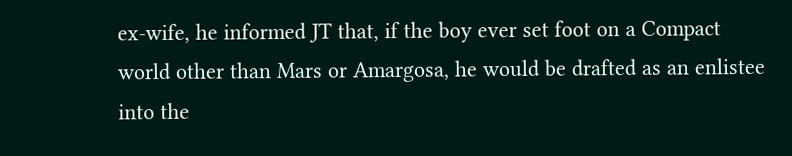ex-wife, he informed JT that, if the boy ever set foot on a Compact world other than Mars or Amargosa, he would be drafted as an enlistee into the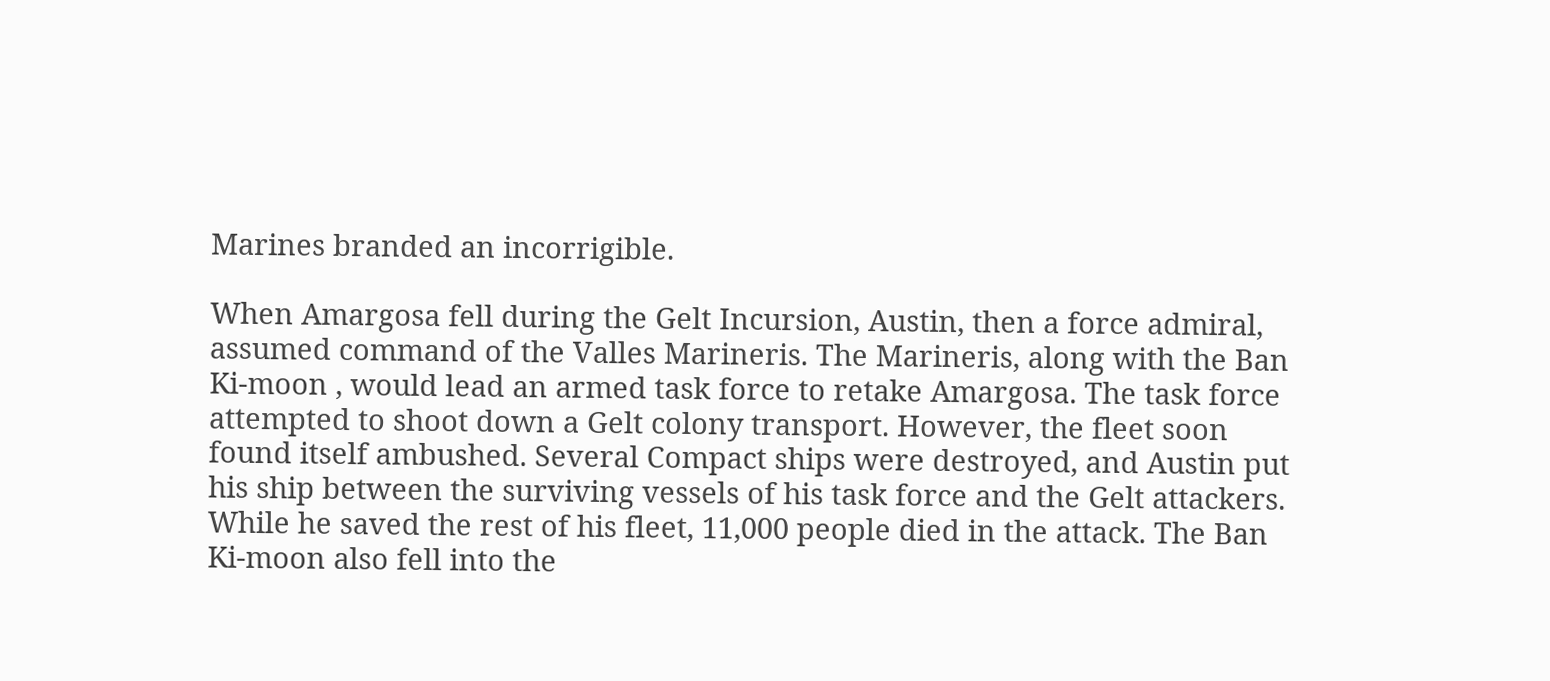Marines branded an incorrigible.

When Amargosa fell during the Gelt Incursion, Austin, then a force admiral, assumed command of the Valles Marineris. The Marineris, along with the Ban Ki-moon , would lead an armed task force to retake Amargosa. The task force attempted to shoot down a Gelt colony transport. However, the fleet soon found itself ambushed. Several Compact ships were destroyed, and Austin put his ship between the surviving vessels of his task force and the Gelt attackers. While he saved the rest of his fleet, 11,000 people died in the attack. The Ban Ki-moon also fell into the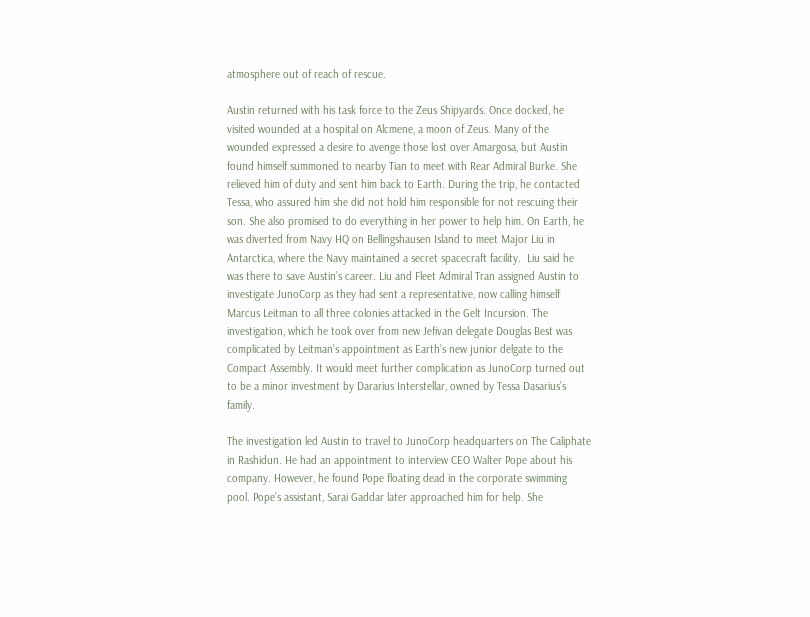atmosphere out of reach of rescue.

Austin returned with his task force to the Zeus Shipyards. Once docked, he visited wounded at a hospital on Alcmene, a moon of Zeus. Many of the wounded expressed a desire to avenge those lost over Amargosa, but Austin found himself summoned to nearby Tian to meet with Rear Admiral Burke. She relieved him of duty and sent him back to Earth. During the trip, he contacted Tessa, who assured him she did not hold him responsible for not rescuing their son. She also promised to do everything in her power to help him. On Earth, he was diverted from Navy HQ on Bellingshausen Island to meet Major Liu in Antarctica, where the Navy maintained a secret spacecraft facility.  Liu said he was there to save Austin’s career. Liu and Fleet Admiral Tran assigned Austin to investigate JunoCorp as they had sent a representative, now calling himself Marcus Leitman to all three colonies attacked in the Gelt Incursion. The investigation, which he took over from new Jefivan delegate Douglas Best was complicated by Leitman’s appointment as Earth’s new junior delgate to the Compact Assembly. It would meet further complication as JunoCorp turned out to be a minor investment by Dararius Interstellar, owned by Tessa Dasarius’s family.

The investigation led Austin to travel to JunoCorp headquarters on The Caliphate in Rashidun. He had an appointment to interview CEO Walter Pope about his company. However, he found Pope floating dead in the corporate swimming pool. Pope’s assistant, Sarai Gaddar later approached him for help. She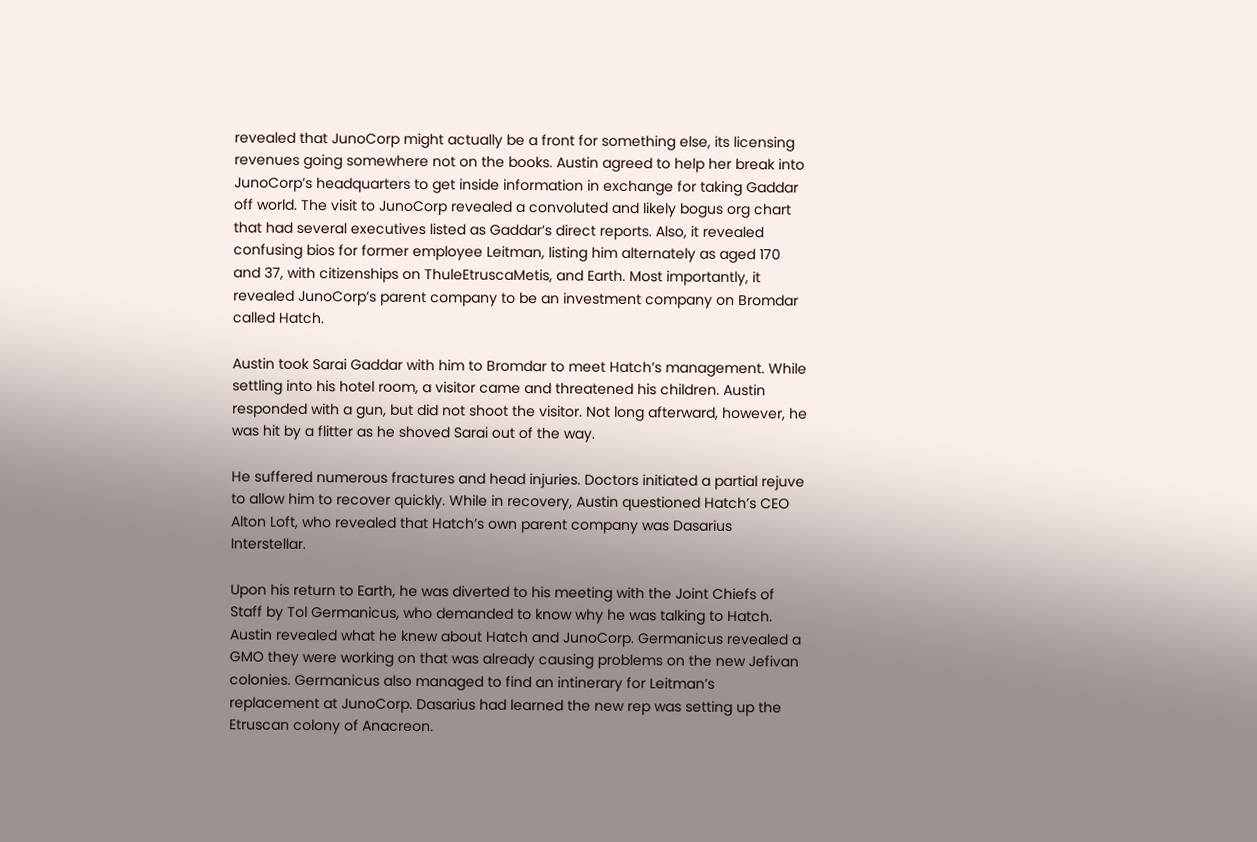revealed that JunoCorp might actually be a front for something else, its licensing revenues going somewhere not on the books. Austin agreed to help her break into JunoCorp’s headquarters to get inside information in exchange for taking Gaddar off world. The visit to JunoCorp revealed a convoluted and likely bogus org chart that had several executives listed as Gaddar’s direct reports. Also, it revealed confusing bios for former employee Leitman, listing him alternately as aged 170 and 37, with citizenships on ThuleEtruscaMetis, and Earth. Most importantly, it revealed JunoCorp’s parent company to be an investment company on Bromdar called Hatch.

Austin took Sarai Gaddar with him to Bromdar to meet Hatch’s management. While settling into his hotel room, a visitor came and threatened his children. Austin responded with a gun, but did not shoot the visitor. Not long afterward, however, he was hit by a flitter as he shoved Sarai out of the way.

He suffered numerous fractures and head injuries. Doctors initiated a partial rejuve to allow him to recover quickly. While in recovery, Austin questioned Hatch’s CEO Alton Loft, who revealed that Hatch’s own parent company was Dasarius Interstellar.

Upon his return to Earth, he was diverted to his meeting with the Joint Chiefs of Staff by Tol Germanicus, who demanded to know why he was talking to Hatch. Austin revealed what he knew about Hatch and JunoCorp. Germanicus revealed a GMO they were working on that was already causing problems on the new Jefivan colonies. Germanicus also managed to find an intinerary for Leitman’s replacement at JunoCorp. Dasarius had learned the new rep was setting up the Etruscan colony of Anacreon.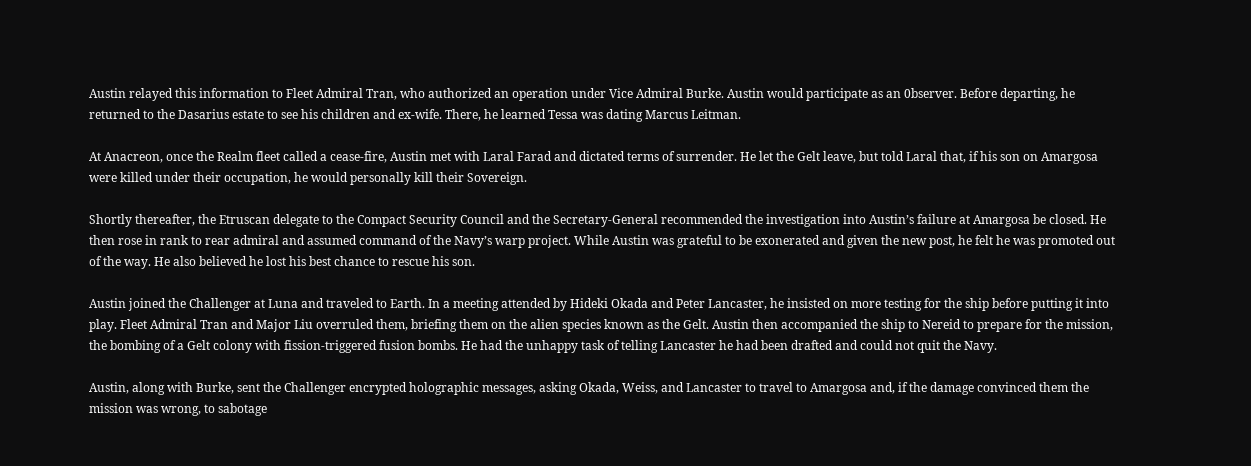Austin relayed this information to Fleet Admiral Tran, who authorized an operation under Vice Admiral Burke. Austin would participate as an 0bserver. Before departing, he returned to the Dasarius estate to see his children and ex-wife. There, he learned Tessa was dating Marcus Leitman.

At Anacreon, once the Realm fleet called a cease-fire, Austin met with Laral Farad and dictated terms of surrender. He let the Gelt leave, but told Laral that, if his son on Amargosa were killed under their occupation, he would personally kill their Sovereign.

Shortly thereafter, the Etruscan delegate to the Compact Security Council and the Secretary-General recommended the investigation into Austin’s failure at Amargosa be closed. He then rose in rank to rear admiral and assumed command of the Navy’s warp project. While Austin was grateful to be exonerated and given the new post, he felt he was promoted out of the way. He also believed he lost his best chance to rescue his son.

Austin joined the Challenger at Luna and traveled to Earth. In a meeting attended by Hideki Okada and Peter Lancaster, he insisted on more testing for the ship before putting it into play. Fleet Admiral Tran and Major Liu overruled them, briefing them on the alien species known as the Gelt. Austin then accompanied the ship to Nereid to prepare for the mission, the bombing of a Gelt colony with fission-triggered fusion bombs. He had the unhappy task of telling Lancaster he had been drafted and could not quit the Navy.

Austin, along with Burke, sent the Challenger encrypted holographic messages, asking Okada, Weiss, and Lancaster to travel to Amargosa and, if the damage convinced them the mission was wrong, to sabotage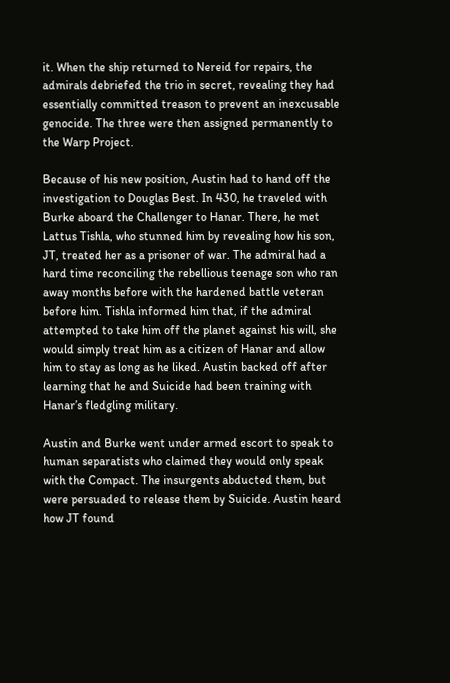it. When the ship returned to Nereid for repairs, the admirals debriefed the trio in secret, revealing they had essentially committed treason to prevent an inexcusable genocide. The three were then assigned permanently to the Warp Project.

Because of his new position, Austin had to hand off the investigation to Douglas Best. In 430, he traveled with Burke aboard the Challenger to Hanar. There, he met Lattus Tishla, who stunned him by revealing how his son, JT, treated her as a prisoner of war. The admiral had a hard time reconciling the rebellious teenage son who ran away months before with the hardened battle veteran before him. Tishla informed him that, if the admiral attempted to take him off the planet against his will, she would simply treat him as a citizen of Hanar and allow him to stay as long as he liked. Austin backed off after learning that he and Suicide had been training with Hanar’s fledgling military.

Austin and Burke went under armed escort to speak to human separatists who claimed they would only speak with the Compact. The insurgents abducted them, but were persuaded to release them by Suicide. Austin heard how JT found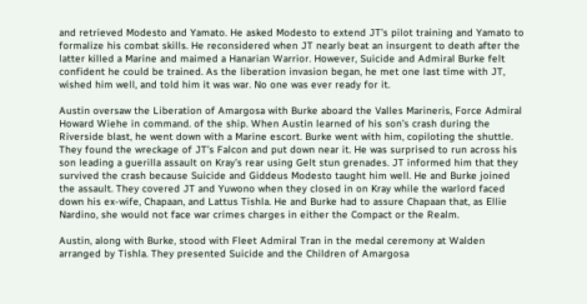and retrieved Modesto and Yamato. He asked Modesto to extend JT’s pilot training and Yamato to formalize his combat skills. He reconsidered when JT nearly beat an insurgent to death after the latter killed a Marine and maimed a Hanarian Warrior. However, Suicide and Admiral Burke felt confident he could be trained. As the liberation invasion began, he met one last time with JT, wished him well, and told him it was war. No one was ever ready for it.

Austin oversaw the Liberation of Amargosa with Burke aboard the Valles Marineris, Force Admiral Howard Wiehe in command. of the ship. When Austin learned of his son’s crash during the Riverside blast, he went down with a Marine escort. Burke went with him, copiloting the shuttle. They found the wreckage of JT’s Falcon and put down near it. He was surprised to run across his son leading a guerilla assault on Kray’s rear using Gelt stun grenades. JT informed him that they survived the crash because Suicide and Giddeus Modesto taught him well. He and Burke joined the assault. They covered JT and Yuwono when they closed in on Kray while the warlord faced down his ex-wife, Chapaan, and Lattus Tishla. He and Burke had to assure Chapaan that, as Ellie Nardino, she would not face war crimes charges in either the Compact or the Realm.

Austin, along with Burke, stood with Fleet Admiral Tran in the medal ceremony at Walden arranged by Tishla. They presented Suicide and the Children of Amargosa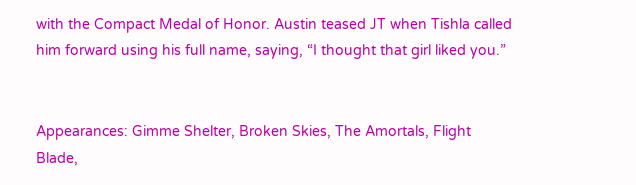with the Compact Medal of Honor. Austin teased JT when Tishla called him forward using his full name, saying, “I thought that girl liked you.”


Appearances: Gimme Shelter, Broken Skies, The Amortals, Flight Blade,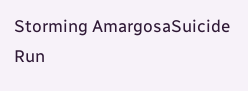Storming AmargosaSuicide Run